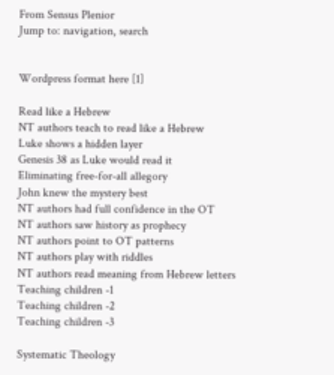From Sensus Plenior
Jump to: navigation, search


Wordpress format here [1]

Read like a Hebrew
NT authors teach to read like a Hebrew
Luke shows a hidden layer
Genesis 38 as Luke would read it
Eliminating free-for-all allegory
John knew the mystery best
NT authors had full confidence in the OT
NT authors saw history as prophecy
NT authors point to OT patterns
NT authors play with riddles
NT authors read meaning from Hebrew letters
Teaching children -1
Teaching children -2
Teaching children -3

Systematic Theology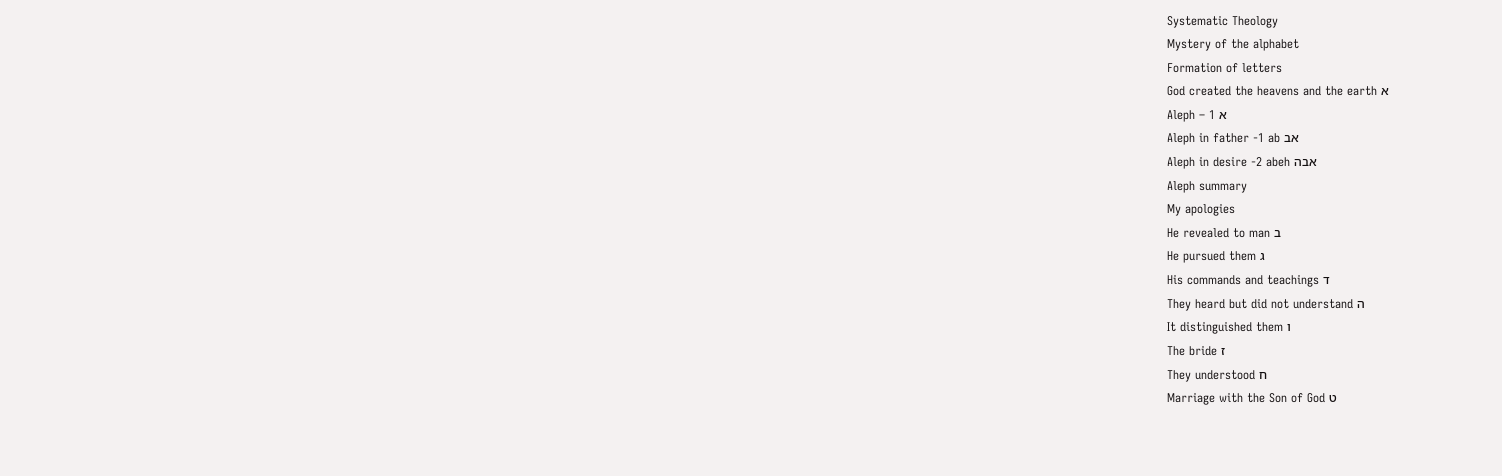Systematic Theology
Mystery of the alphabet
Formation of letters
God created the heavens and the earth א
Aleph – 1 א
Aleph in father -1 ab אב
Aleph in desire -2 abeh אבה
Aleph summary
My apologies
He revealed to man ב
He pursued them ג
His commands and teachings ד
They heard but did not understand ה
It distinguished them ו
The bride ז
They understood ח
Marriage with the Son of God ט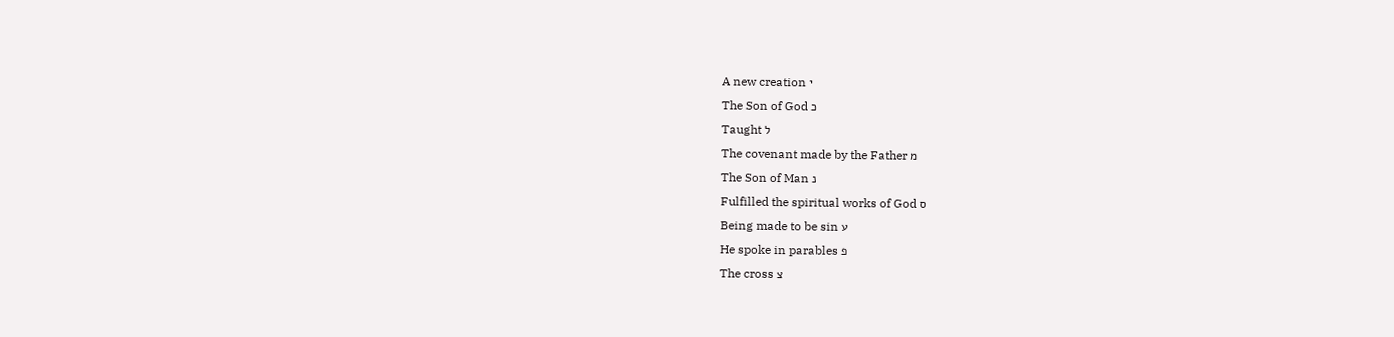A new creation י
The Son of God כ
Taught ל
The covenant made by the Father מ
The Son of Man נ
Fulfilled the spiritual works of God ס
Being made to be sin ע
He spoke in parables פ
The cross צ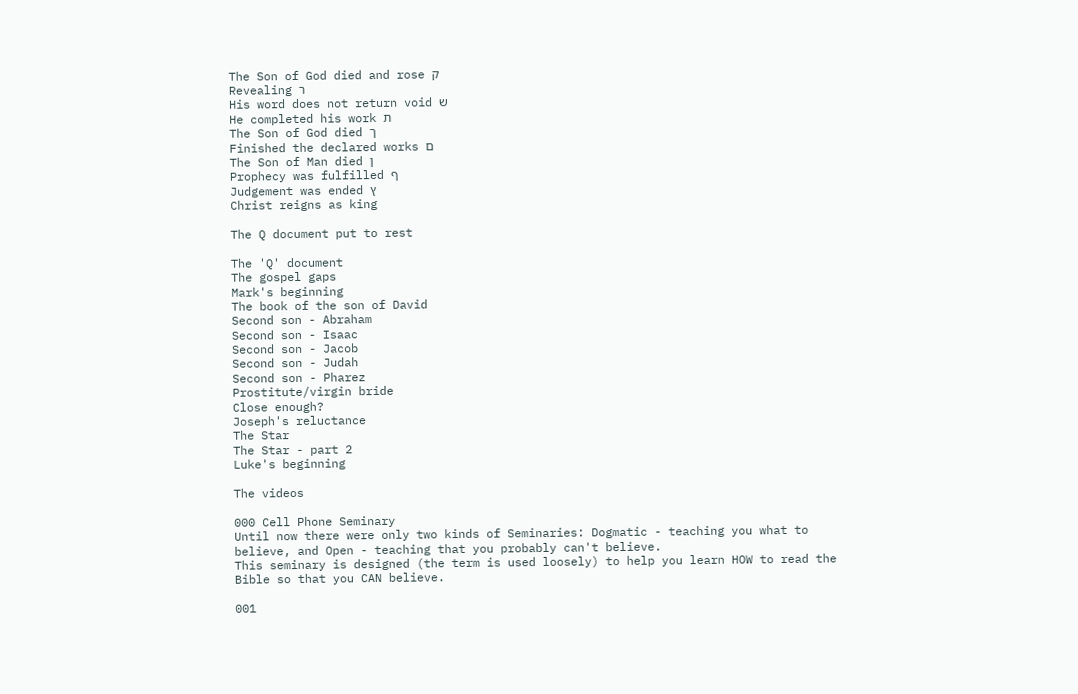The Son of God died and rose ק
Revealing ר
His word does not return void ש
He completed his work ת
The Son of God died ך
Finished the declared works ם
The Son of Man died ן
Prophecy was fulfilled ף
Judgement was ended ץ
Christ reigns as king

The Q document put to rest

The 'Q' document
The gospel gaps
Mark's beginning
The book of the son of David
Second son - Abraham
Second son - Isaac
Second son - Jacob
Second son - Judah
Second son - Pharez
Prostitute/virgin bride
Close enough?
Joseph's reluctance
The Star
The Star - part 2
Luke's beginning

The videos

000 Cell Phone Seminary
Until now there were only two kinds of Seminaries: Dogmatic - teaching you what to believe, and Open - teaching that you probably can't believe.
This seminary is designed (the term is used loosely) to help you learn HOW to read the Bible so that you CAN believe.

001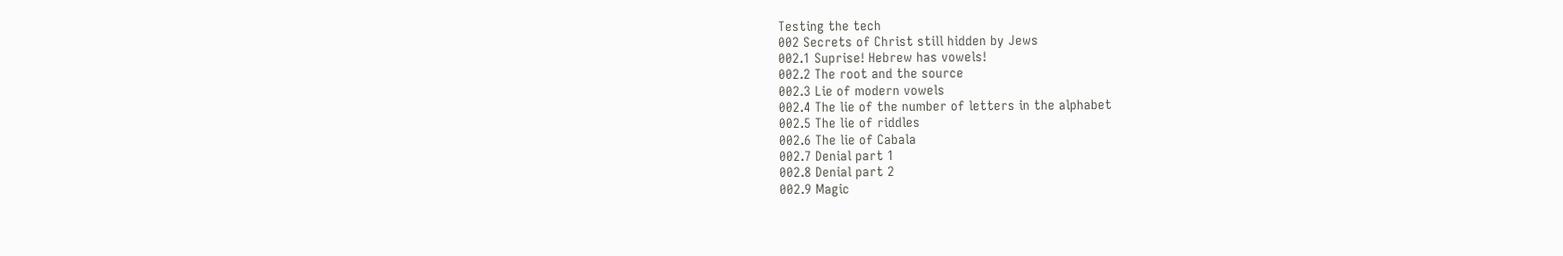Testing the tech
002 Secrets of Christ still hidden by Jews
002.1 Suprise! Hebrew has vowels!
002.2 The root and the source
002.3 Lie of modern vowels
002.4 The lie of the number of letters in the alphabet
002.5 The lie of riddles
002.6 The lie of Cabala
002.7 Denial part 1
002.8 Denial part 2
002.9 Magic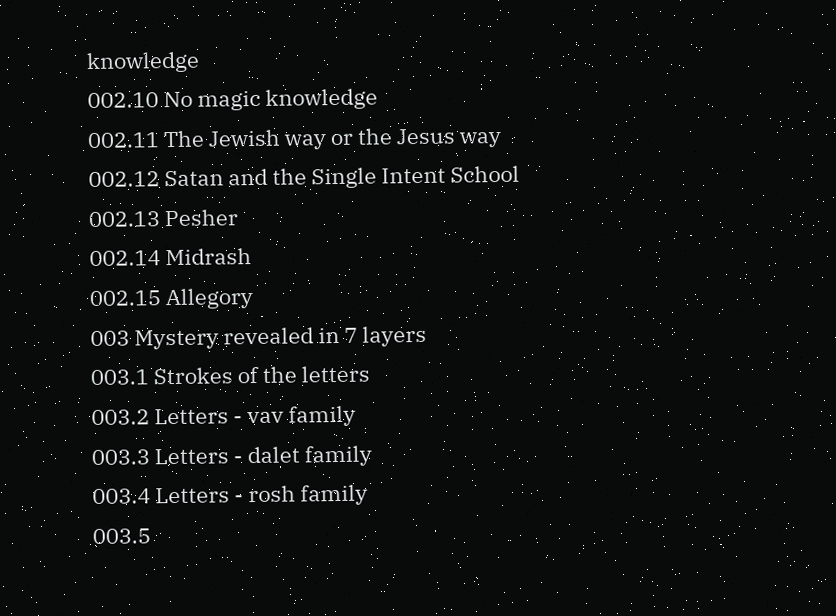knowledge
002.10 No magic knowledge
002.11 The Jewish way or the Jesus way
002.12 Satan and the Single Intent School
002.13 Pesher
002.14 Midrash
002.15 Allegory
003 Mystery revealed in 7 layers
003.1 Strokes of the letters
003.2 Letters - vav family
003.3 Letters - dalet family
003.4 Letters - rosh family
003.5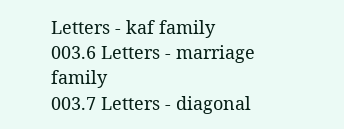Letters - kaf family
003.6 Letters - marriage family
003.7 Letters - diagonal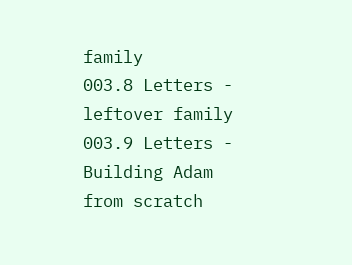family
003.8 Letters - leftover family
003.9 Letters - Building Adam from scratch